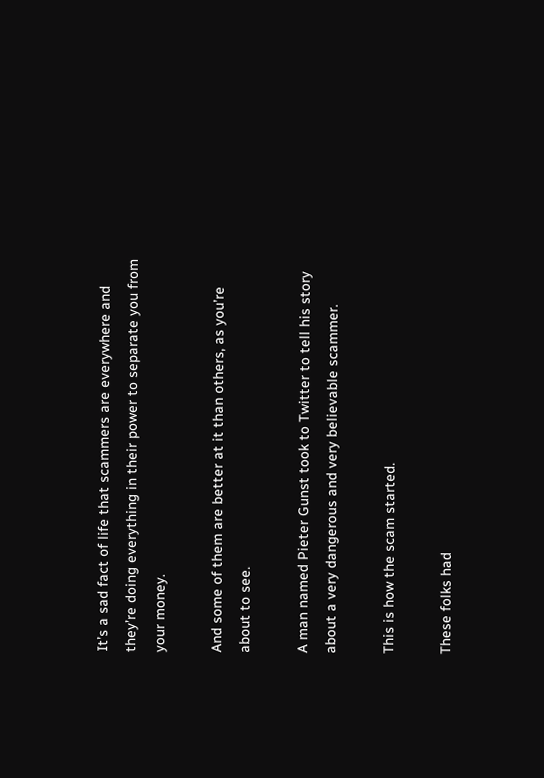It’s a sad fact of life that scammers are everywhere and they’re doing everything in their power to separate you from your money.

And some of them are better at it than others, as you’re about to see.

A man named Pieter Gunst took to Twitter to tell his story about a very dangerous and very believable scammer.

This is how the scam started.

These folks had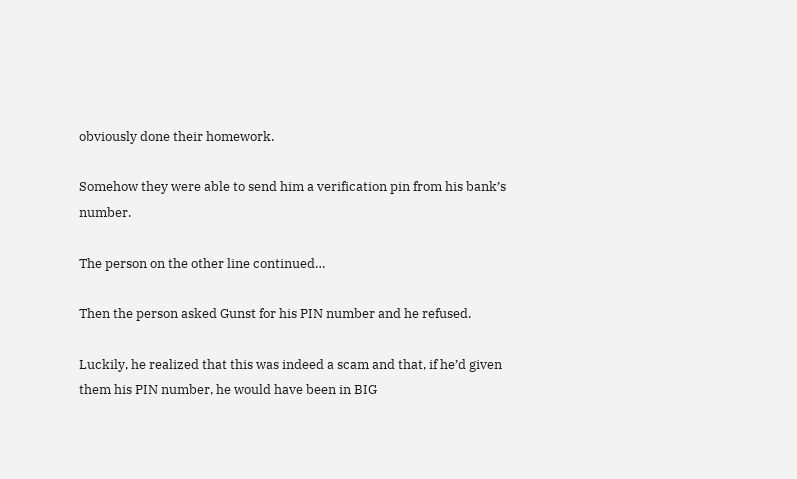obviously done their homework.

Somehow they were able to send him a verification pin from his bank’s number.

The person on the other line continued…

Then the person asked Gunst for his PIN number and he refused.

Luckily, he realized that this was indeed a scam and that, if he’d given them his PIN number, he would have been in BIG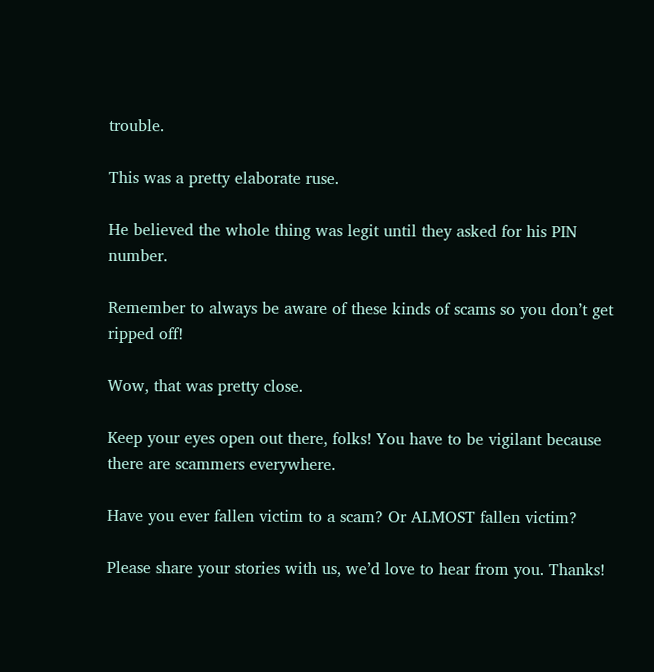trouble.

This was a pretty elaborate ruse.

He believed the whole thing was legit until they asked for his PIN number.

Remember to always be aware of these kinds of scams so you don’t get ripped off!

Wow, that was pretty close.

Keep your eyes open out there, folks! You have to be vigilant because there are scammers everywhere.

Have you ever fallen victim to a scam? Or ALMOST fallen victim?

Please share your stories with us, we’d love to hear from you. Thanks!